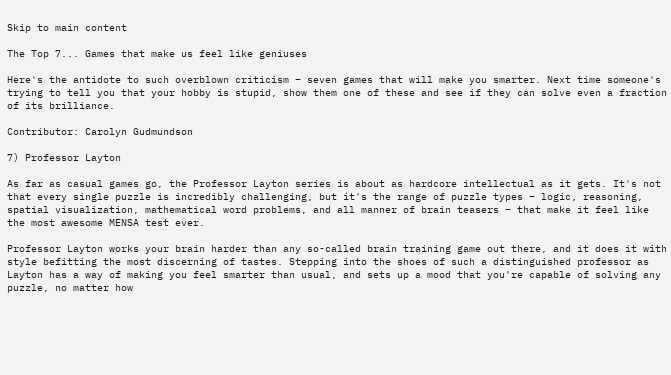Skip to main content

The Top 7... Games that make us feel like geniuses

Here's the antidote to such overblown criticism – seven games that will make you smarter. Next time someone's trying to tell you that your hobby is stupid, show them one of these and see if they can solve even a fraction of its brilliance.

Contributor: Carolyn Gudmundson

7) Professor Layton

As far as casual games go, the Professor Layton series is about as hardcore intellectual as it gets. It's not that every single puzzle is incredibly challenging, but it's the range of puzzle types – logic, reasoning, spatial visualization, mathematical word problems, and all manner of brain teasers – that make it feel like the most awesome MENSA test ever.

Professor Layton works your brain harder than any so-called brain training game out there, and it does it with style befitting the most discerning of tastes. Stepping into the shoes of such a distinguished professor as Layton has a way of making you feel smarter than usual, and sets up a mood that you're capable of solving any puzzle, no matter how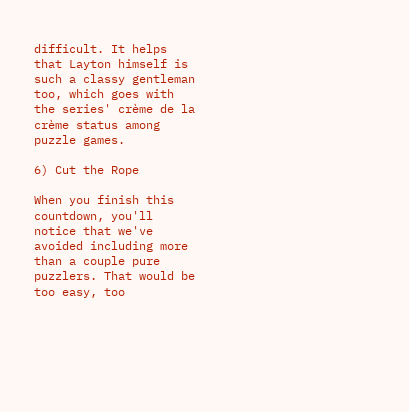difficult. It helps that Layton himself is such a classy gentleman too, which goes with the series' crème de la crème status among puzzle games.

6) Cut the Rope

When you finish this countdown, you'll notice that we've avoided including more than a couple pure puzzlers. That would be too easy, too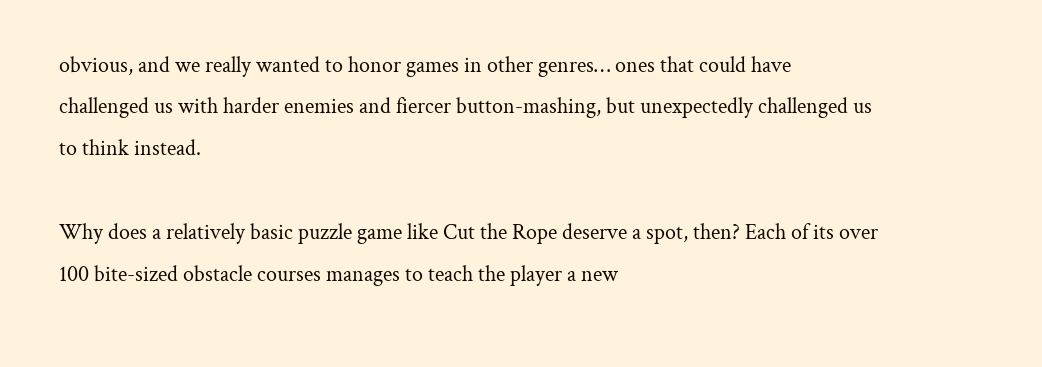obvious, and we really wanted to honor games in other genres… ones that could have challenged us with harder enemies and fiercer button-mashing, but unexpectedly challenged us to think instead.

Why does a relatively basic puzzle game like Cut the Rope deserve a spot, then? Each of its over 100 bite-sized obstacle courses manages to teach the player a new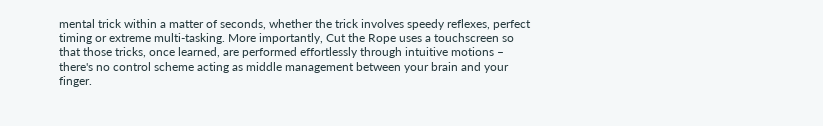mental trick within a matter of seconds, whether the trick involves speedy reflexes, perfect timing or extreme multi-tasking. More importantly, Cut the Rope uses a touchscreen so that those tricks, once learned, are performed effortlessly through intuitive motions – there's no control scheme acting as middle management between your brain and your finger.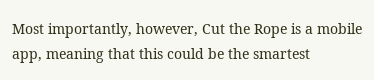Most importantly, however, Cut the Rope is a mobile app, meaning that this could be the smartest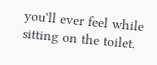you'll ever feel while sitting on the toilet.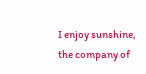I enjoy sunshine, the company of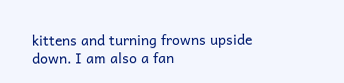kittens and turning frowns upside down. I am also a fan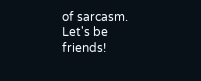of sarcasm. Let's be friends!